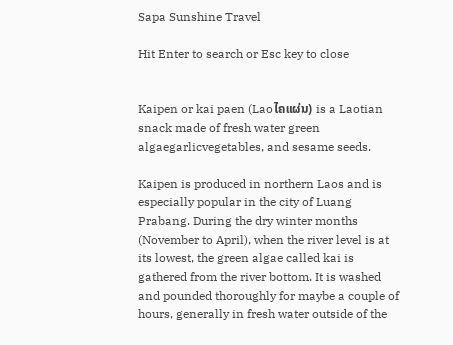Sapa Sunshine Travel

Hit Enter to search or Esc key to close


Kaipen or kai paen (Laoໄຄແຜ່ນ) is a Laotian snack made of fresh water green algaegarlicvegetables, and sesame seeds.

Kaipen is produced in northern Laos and is especially popular in the city of Luang Prabang. During the dry winter months (November to April), when the river level is at its lowest, the green algae called kai is gathered from the river bottom. It is washed and pounded thoroughly for maybe a couple of hours, generally in fresh water outside of the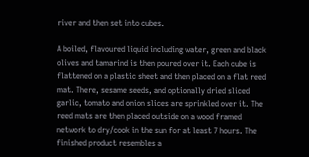river and then set into cubes.

A boiled, flavoured liquid including water, green and black olives and tamarind is then poured over it. Each cube is flattened on a plastic sheet and then placed on a flat reed mat. There, sesame seeds, and optionally dried sliced garlic, tomato and onion slices are sprinkled over it. The reed mats are then placed outside on a wood framed network to dry/cook in the sun for at least 7 hours. The finished product resembles a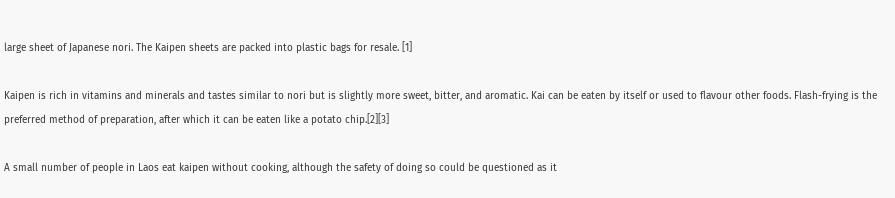large sheet of Japanese nori. The Kaipen sheets are packed into plastic bags for resale. [1]

Kaipen is rich in vitamins and minerals and tastes similar to nori but is slightly more sweet, bitter, and aromatic. Kai can be eaten by itself or used to flavour other foods. Flash-frying is the preferred method of preparation, after which it can be eaten like a potato chip.[2][3]

A small number of people in Laos eat kaipen without cooking, although the safety of doing so could be questioned as it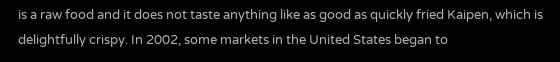is a raw food and it does not taste anything like as good as quickly fried Kaipen, which is delightfully crispy. In 2002, some markets in the United States began to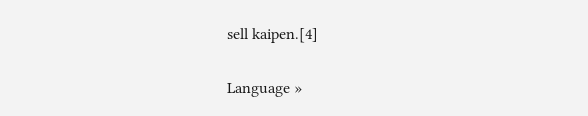sell kaipen.[4]

Language »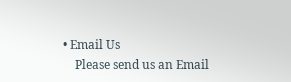• Email Us
    Please send us an Email